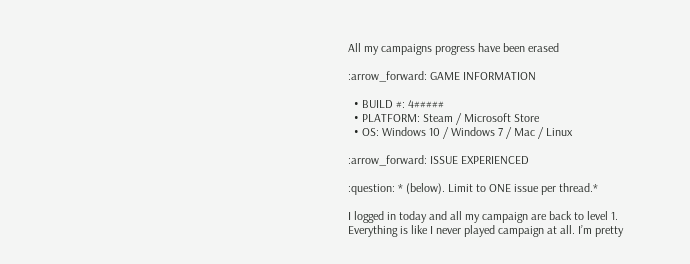All my campaigns progress have been erased

:arrow_forward: GAME INFORMATION

  • BUILD #: 4#####
  • PLATFORM: Steam / Microsoft Store
  • OS: Windows 10 / Windows 7 / Mac / Linux

:arrow_forward: ISSUE EXPERIENCED

:question: * (below). Limit to ONE issue per thread.*

I logged in today and all my campaign are back to level 1. Everything is like I never played campaign at all. I’m pretty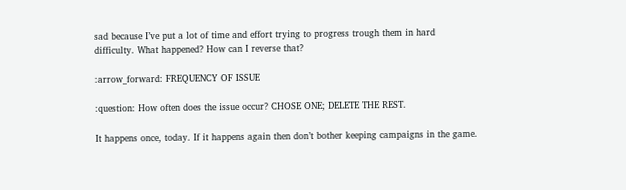sad because I’ve put a lot of time and effort trying to progress trough them in hard difficulty. What happened? How can I reverse that?

:arrow_forward: FREQUENCY OF ISSUE

:question: How often does the issue occur? CHOSE ONE; DELETE THE REST.

It happens once, today. If it happens again then don’t bother keeping campaigns in the game.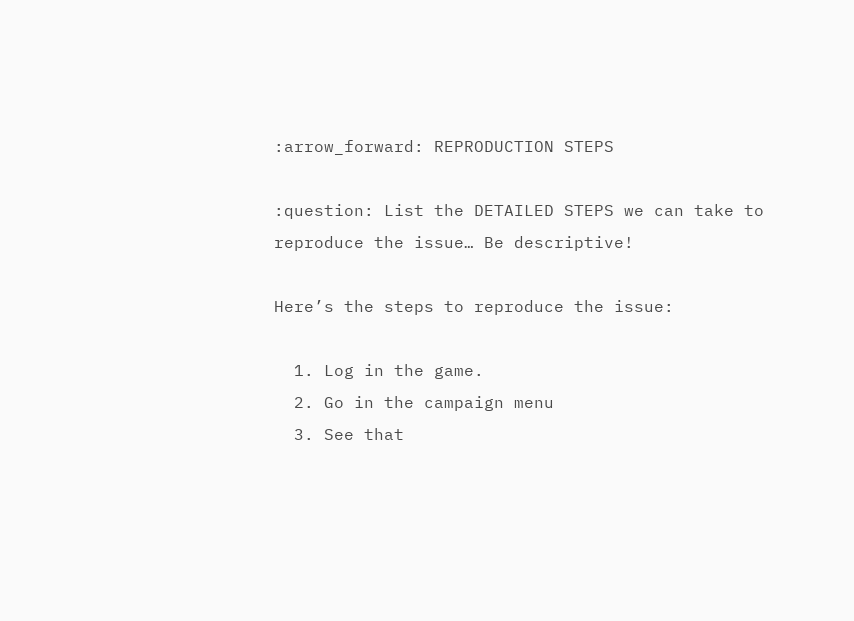:arrow_forward: REPRODUCTION STEPS

:question: List the DETAILED STEPS we can take to reproduce the issue… Be descriptive!

Here’s the steps to reproduce the issue:

  1. Log in the game.
  2. Go in the campaign menu
  3. See that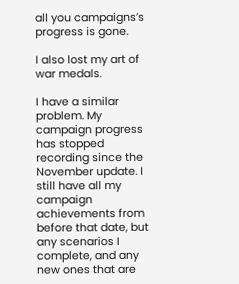all you campaigns’s progress is gone.

I also lost my art of war medals.

I have a similar problem. My campaign progress has stopped recording since the November update. I still have all my campaign achievements from before that date, but any scenarios I complete, and any new ones that are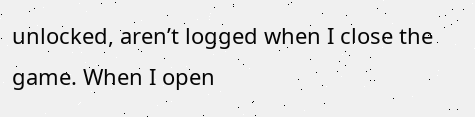unlocked, aren’t logged when I close the game. When I open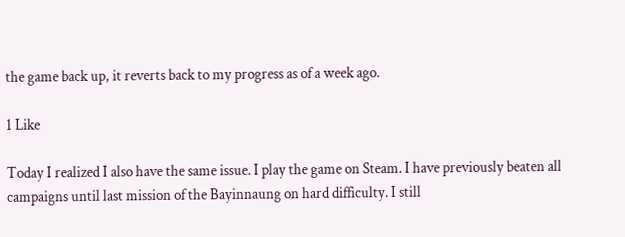the game back up, it reverts back to my progress as of a week ago.

1 Like

Today I realized I also have the same issue. I play the game on Steam. I have previously beaten all campaigns until last mission of the Bayinnaung on hard difficulty. I still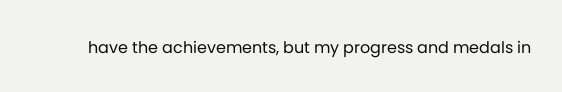have the achievements, but my progress and medals in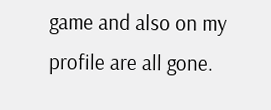game and also on my profile are all gone.